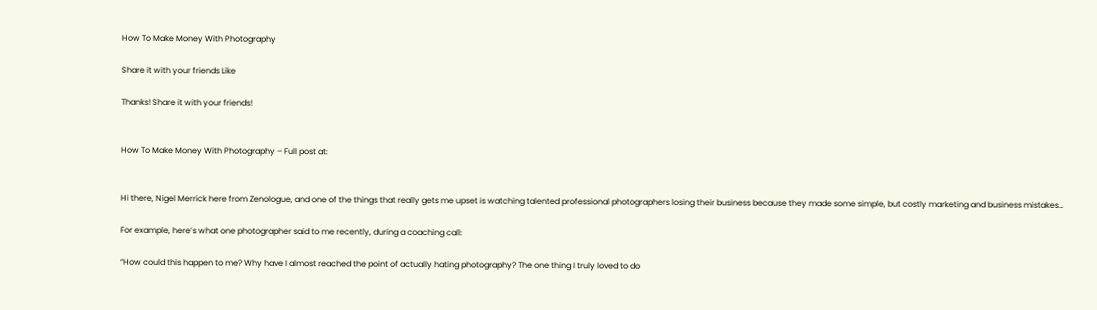How To Make Money With Photography

Share it with your friends Like

Thanks! Share it with your friends!


How To Make Money With Photography – Full post at:


Hi there, Nigel Merrick here from Zenologue, and one of the things that really gets me upset is watching talented professional photographers losing their business because they made some simple, but costly marketing and business mistakes…

For example, here’s what one photographer said to me recently, during a coaching call:

“How could this happen to me? Why have I almost reached the point of actually hating photography? The one thing I truly loved to do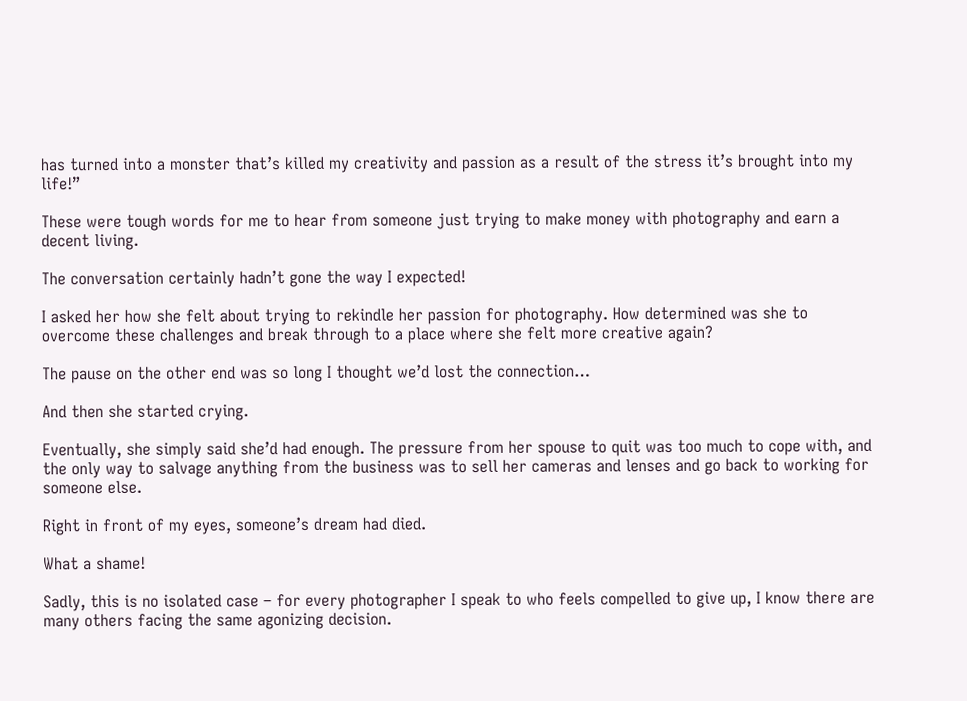has turned into a monster that’s killed my creativity and passion as a result of the stress it’s brought into my life!”

These were tough words for me to hear from someone just trying to make money with photography and earn a decent living.

The conversation certainly hadn’t gone the way I expected!

I asked her how she felt about trying to rekindle her passion for photography. How determined was she to overcome these challenges and break through to a place where she felt more creative again?

The pause on the other end was so long I thought we’d lost the connection…

And then she started crying.

Eventually, she simply said she’d had enough. The pressure from her spouse to quit was too much to cope with, and the only way to salvage anything from the business was to sell her cameras and lenses and go back to working for someone else.

Right in front of my eyes, someone’s dream had died.

What a shame!

Sadly, this is no isolated case – for every photographer I speak to who feels compelled to give up, I know there are many others facing the same agonizing decision.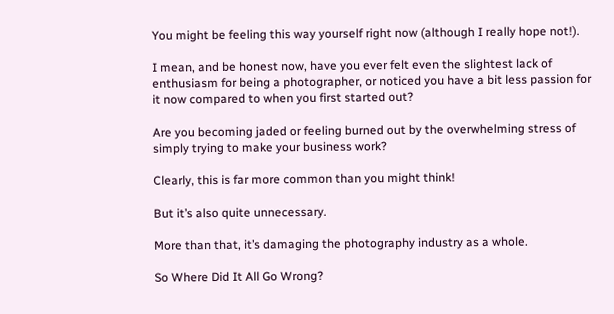You might be feeling this way yourself right now (although I really hope not!).

I mean, and be honest now, have you ever felt even the slightest lack of enthusiasm for being a photographer, or noticed you have a bit less passion for it now compared to when you first started out?

Are you becoming jaded or feeling burned out by the overwhelming stress of simply trying to make your business work?

Clearly, this is far more common than you might think!

But it’s also quite unnecessary.

More than that, it’s damaging the photography industry as a whole.

So Where Did It All Go Wrong?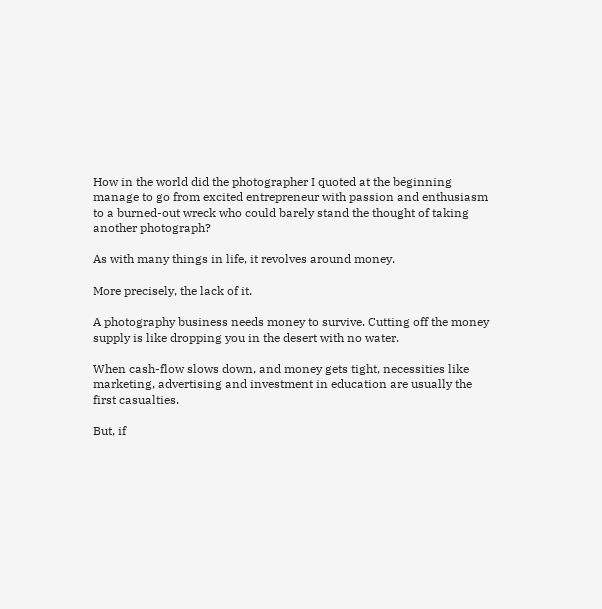How in the world did the photographer I quoted at the beginning manage to go from excited entrepreneur with passion and enthusiasm to a burned-out wreck who could barely stand the thought of taking another photograph?

As with many things in life, it revolves around money.

More precisely, the lack of it.

A photography business needs money to survive. Cutting off the money supply is like dropping you in the desert with no water.

When cash-flow slows down, and money gets tight, necessities like marketing, advertising and investment in education are usually the first casualties.

But, if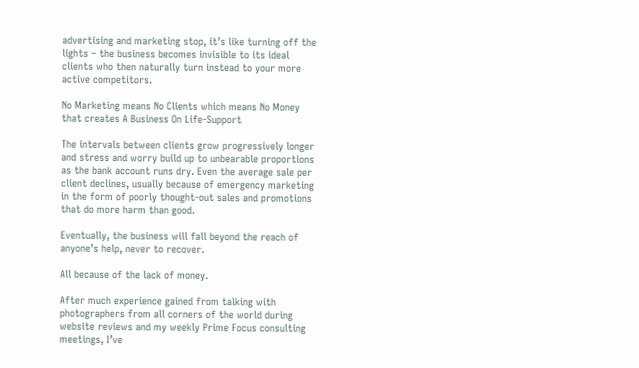advertising and marketing stop, it’s like turning off the lights – the business becomes invisible to its ideal clients who then naturally turn instead to your more active competitors.

No Marketing means No Clients which means No Money that creates A Business On Life-Support

The intervals between clients grow progressively longer and stress and worry build up to unbearable proportions as the bank account runs dry. Even the average sale per client declines, usually because of emergency marketing in the form of poorly thought-out sales and promotions that do more harm than good.

Eventually, the business will fall beyond the reach of anyone’s help, never to recover.

All because of the lack of money.

After much experience gained from talking with photographers from all corners of the world during website reviews and my weekly Prime Focus consulting meetings, I’ve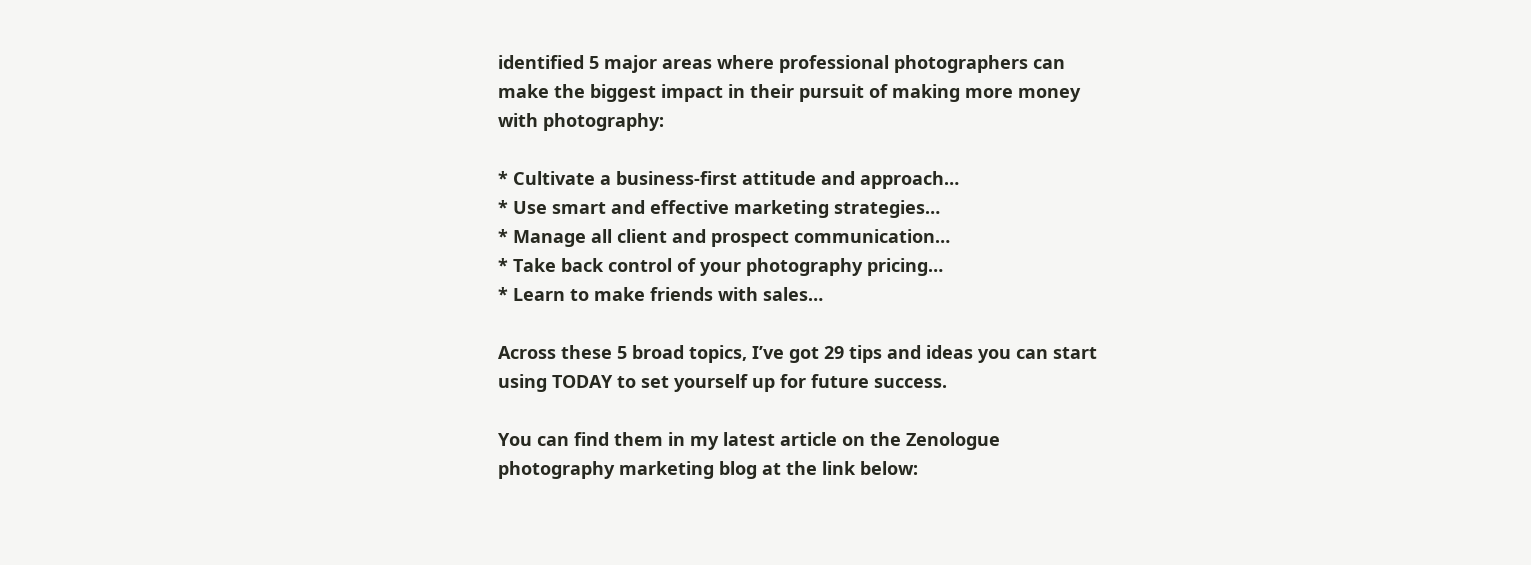identified 5 major areas where professional photographers can make the biggest impact in their pursuit of making more money with photography:

* Cultivate a business-first attitude and approach…
* Use smart and effective marketing strategies…
* Manage all client and prospect communication…
* Take back control of your photography pricing…
* Learn to make friends with sales…

Across these 5 broad topics, I’ve got 29 tips and ideas you can start using TODAY to set yourself up for future success.

You can find them in my latest article on the Zenologue photography marketing blog at the link below: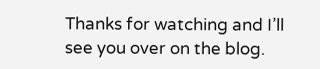Thanks for watching and I’ll see you over on the blog.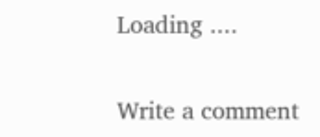Loading ....


Write a comment